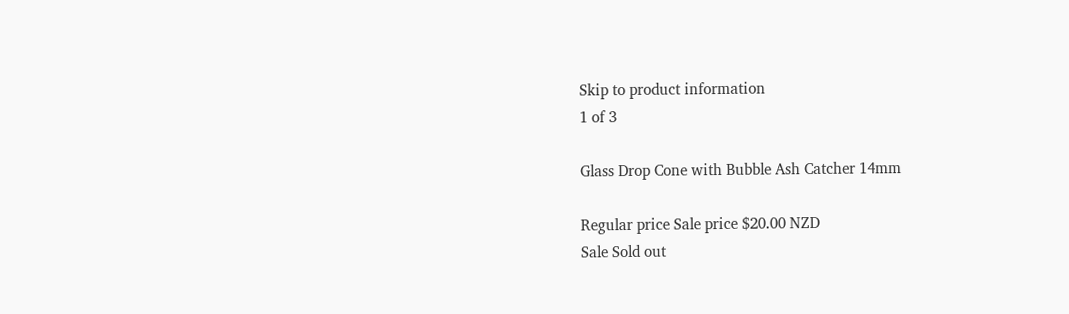Skip to product information
1 of 3

Glass Drop Cone with Bubble Ash Catcher 14mm

Regular price Sale price $20.00 NZD
Sale Sold out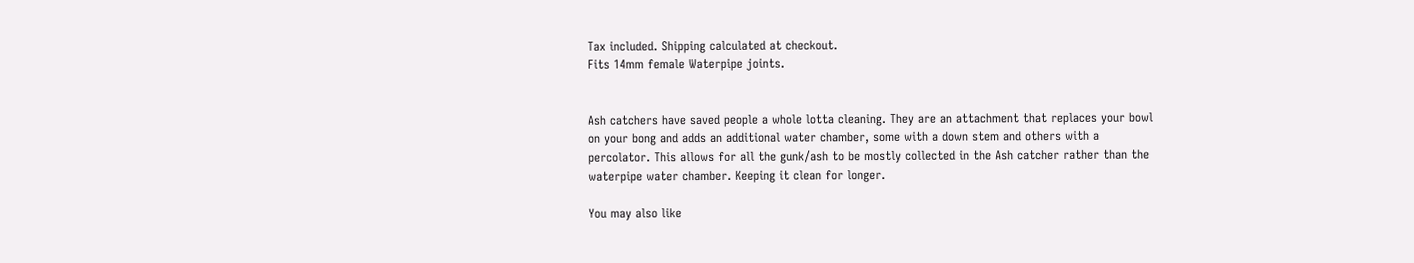Tax included. Shipping calculated at checkout.
Fits 14mm female Waterpipe joints.


Ash catchers have saved people a whole lotta cleaning. They are an attachment that replaces your bowl on your bong and adds an additional water chamber, some with a down stem and others with a percolator. This allows for all the gunk/ash to be mostly collected in the Ash catcher rather than the waterpipe water chamber. Keeping it clean for longer.

You may also like